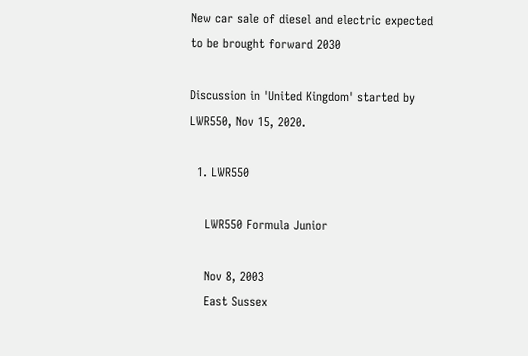New car sale of diesel and electric expected to be brought forward 2030

Discussion in 'United Kingdom' started by LWR550, Nov 15, 2020.

  1. LWR550

    LWR550 Formula Junior

    Nov 8, 2003
    East Sussex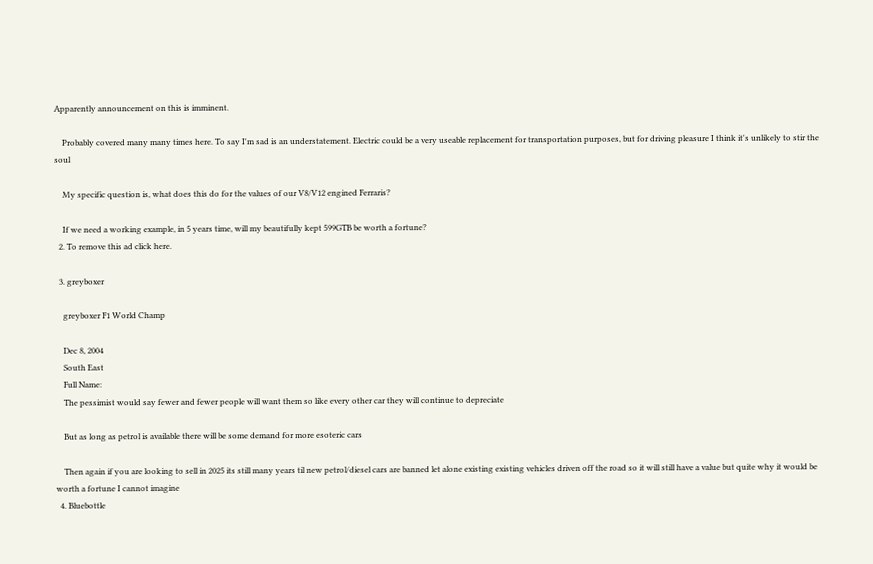Apparently announcement on this is imminent.

    Probably covered many many times here. To say I'm sad is an understatement. Electric could be a very useable replacement for transportation purposes, but for driving pleasure I think it's unlikely to stir the soul

    My specific question is, what does this do for the values of our V8/V12 engined Ferraris?

    If we need a working example, in 5 years time, will my beautifully kept 599GTB be worth a fortune?
  2. To remove this ad click here.

  3. greyboxer

    greyboxer F1 World Champ

    Dec 8, 2004
    South East
    Full Name:
    The pessimist would say fewer and fewer people will want them so like every other car they will continue to depreciate

    But as long as petrol is available there will be some demand for more esoteric cars

    Then again if you are looking to sell in 2025 its still many years til new petrol/diesel cars are banned let alone existing existing vehicles driven off the road so it will still have a value but quite why it would be worth a fortune I cannot imagine
  4. Bluebottle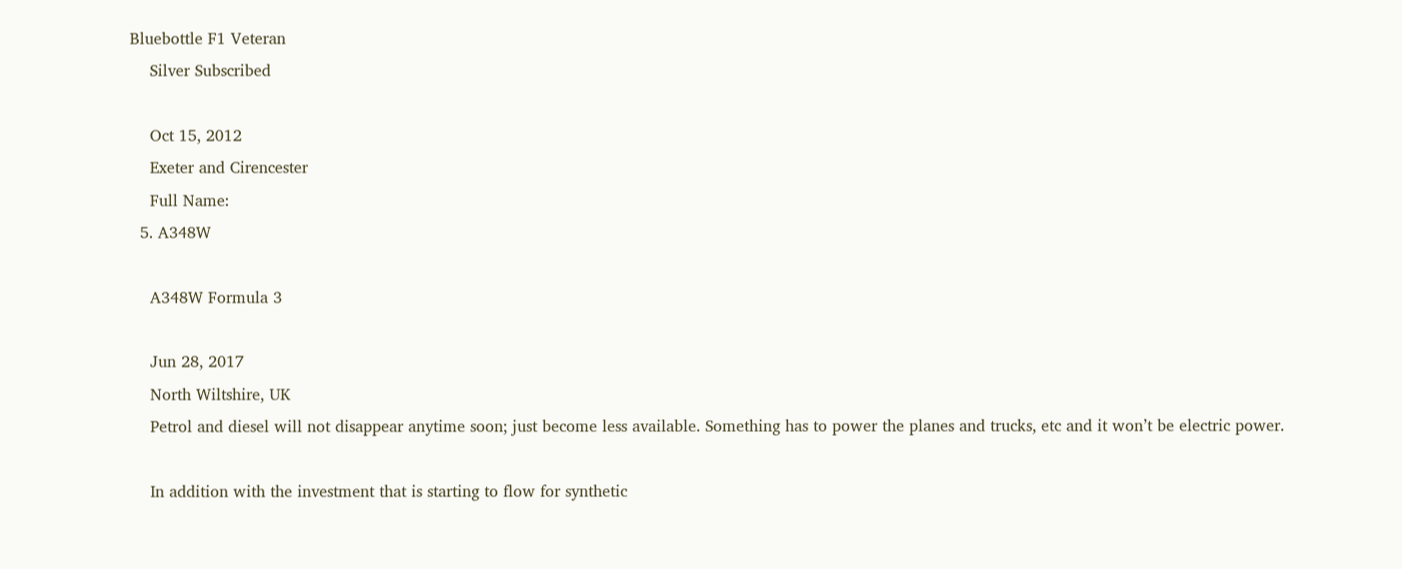Bluebottle F1 Veteran
    Silver Subscribed

    Oct 15, 2012
    Exeter and Cirencester
    Full Name:
  5. A348W

    A348W Formula 3

    Jun 28, 2017
    North Wiltshire, UK
    Petrol and diesel will not disappear anytime soon; just become less available. Something has to power the planes and trucks, etc and it won’t be electric power.

    In addition with the investment that is starting to flow for synthetic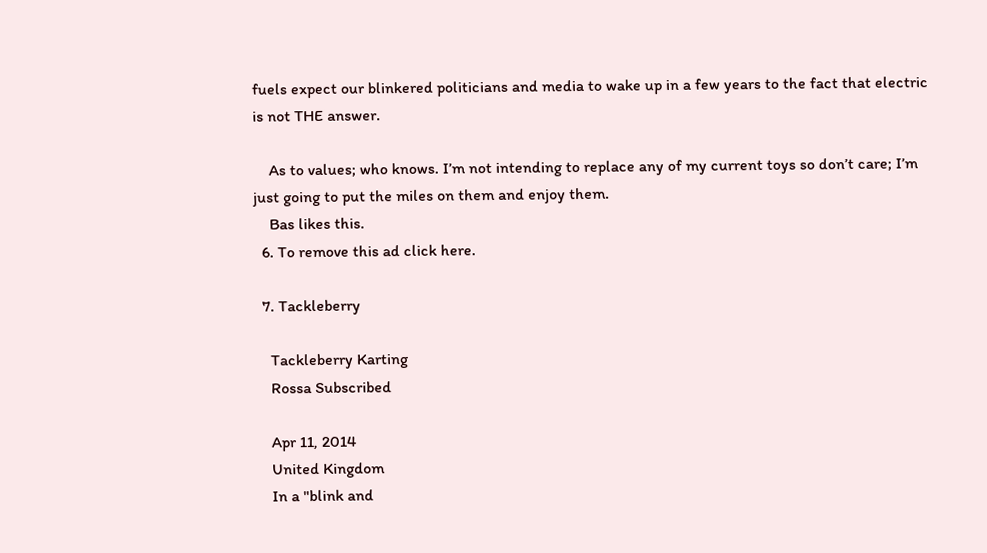fuels expect our blinkered politicians and media to wake up in a few years to the fact that electric is not THE answer.

    As to values; who knows. I’m not intending to replace any of my current toys so don’t care; I’m just going to put the miles on them and enjoy them.
    Bas likes this.
  6. To remove this ad click here.

  7. Tackleberry

    Tackleberry Karting
    Rossa Subscribed

    Apr 11, 2014
    United Kingdom
    In a "blink and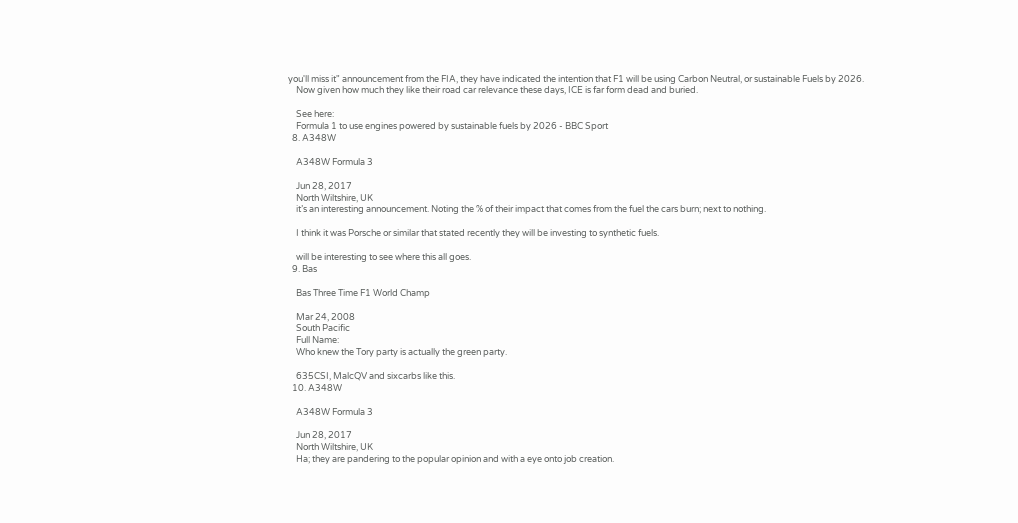you'll miss it" announcement from the FIA, they have indicated the intention that F1 will be using Carbon Neutral, or sustainable Fuels by 2026.
    Now given how much they like their road car relevance these days, ICE is far form dead and buried.

    See here:
    Formula 1 to use engines powered by sustainable fuels by 2026 - BBC Sport
  8. A348W

    A348W Formula 3

    Jun 28, 2017
    North Wiltshire, UK
    it’s an interesting announcement. Noting the % of their impact that comes from the fuel the cars burn; next to nothing.

    I think it was Porsche or similar that stated recently they will be investing to synthetic fuels.

    will be interesting to see where this all goes.
  9. Bas

    Bas Three Time F1 World Champ

    Mar 24, 2008
    South Pacific
    Full Name:
    Who knew the Tory party is actually the green party.

    635CSI, MalcQV and sixcarbs like this.
  10. A348W

    A348W Formula 3

    Jun 28, 2017
    North Wiltshire, UK
    Ha; they are pandering to the popular opinion and with a eye onto job creation.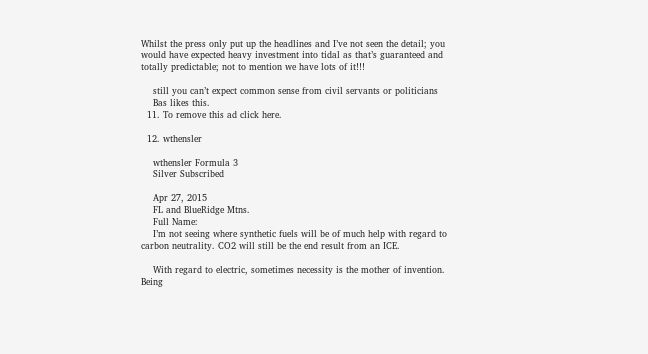Whilst the press only put up the headlines and I’ve not seen the detail; you would have expected heavy investment into tidal as that’s guaranteed and totally predictable; not to mention we have lots of it!!!

    still you can’t expect common sense from civil servants or politicians
    Bas likes this.
  11. To remove this ad click here.

  12. wthensler

    wthensler Formula 3
    Silver Subscribed

    Apr 27, 2015
    FL and BlueRidge Mtns.
    Full Name:
    I’m not seeing where synthetic fuels will be of much help with regard to carbon neutrality. CO2 will still be the end result from an ICE.

    With regard to electric, sometimes necessity is the mother of invention. Being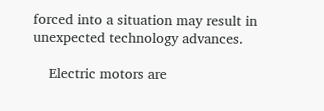forced into a situation may result in unexpected technology advances.

    Electric motors are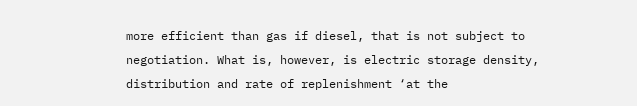more efficient than gas if diesel, that is not subject to negotiation. What is, however, is electric storage density, distribution and rate of replenishment ‘at the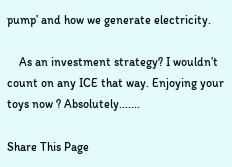pump’ and how we generate electricity.

    As an investment strategy? I wouldn’t count on any ICE that way. Enjoying your toys now ? Absolutely.......

Share This Page